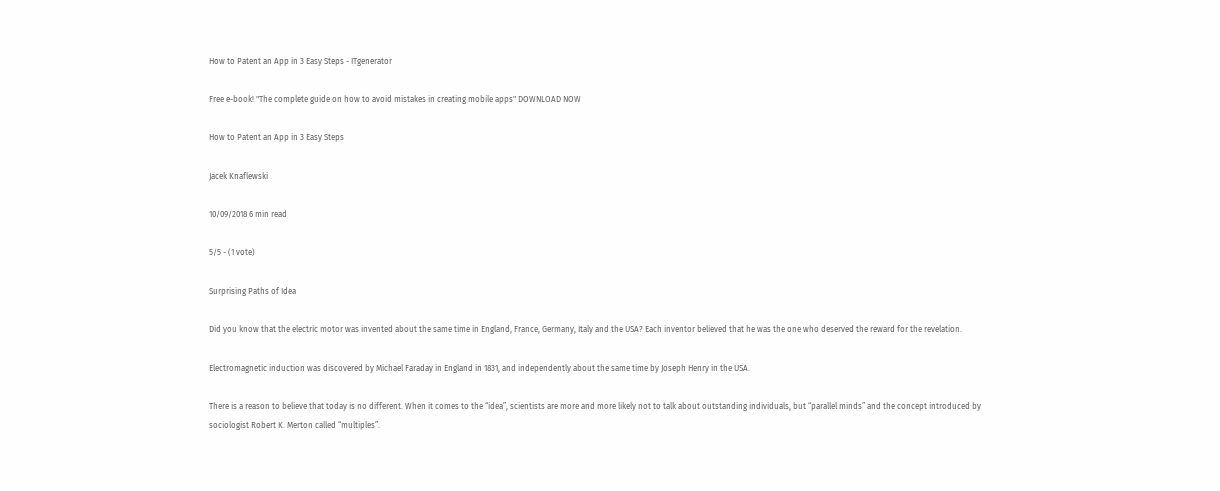How to Patent an App in 3 Easy Steps - ITgenerator

Free e-book! "The complete guide on how to avoid mistakes in creating mobile apps" DOWNLOAD NOW

How to Patent an App in 3 Easy Steps

Jacek Knaflewski

10/09/2018 6 min read

5/5 - (1 vote)

Surprising Paths of Idea

Did you know that the electric motor was invented about the same time in England, France, Germany, Italy and the USA? Each inventor believed that he was the one who deserved the reward for the revelation.

Electromagnetic induction was discovered by Michael Faraday in England in 1831, and independently about the same time by Joseph Henry in the USA.

There is a reason to believe that today is no different. When it comes to the “idea”, scientists are more and more likely not to talk about outstanding individuals, but “parallel minds” and the concept introduced by sociologist Robert K. Merton called “multiples”.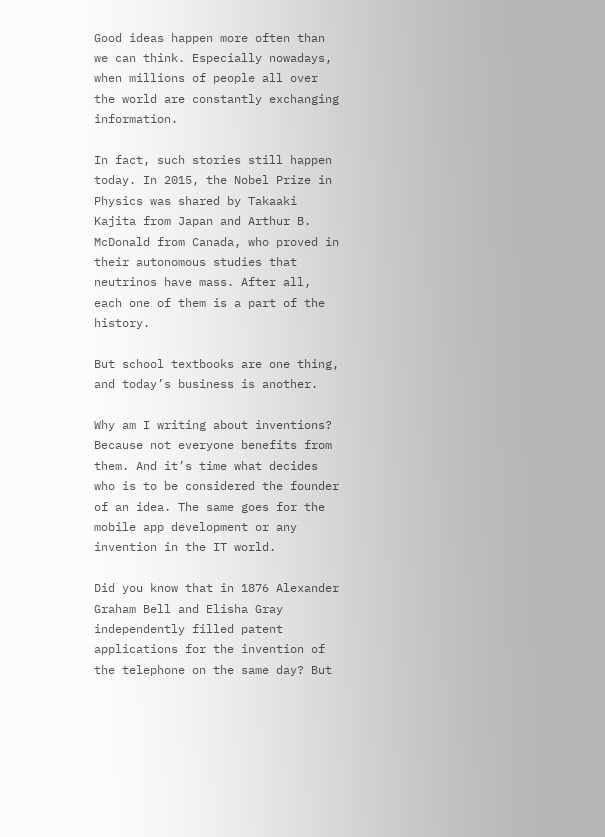Good ideas happen more often than we can think. Especially nowadays, when millions of people all over the world are constantly exchanging information.

In fact, such stories still happen today. In 2015, the Nobel Prize in Physics was shared by Takaaki Kajita from Japan and Arthur B. McDonald from Canada, who proved in their autonomous studies that neutrinos have mass. After all, each one of them is a part of the history.

But school textbooks are one thing, and today’s business is another.

Why am I writing about inventions? Because not everyone benefits from them. And it’s time what decides who is to be considered the founder of an idea. The same goes for the mobile app development or any invention in the IT world.

Did you know that in 1876 Alexander Graham Bell and Elisha Gray independently filled patent applications for the invention of the telephone on the same day? But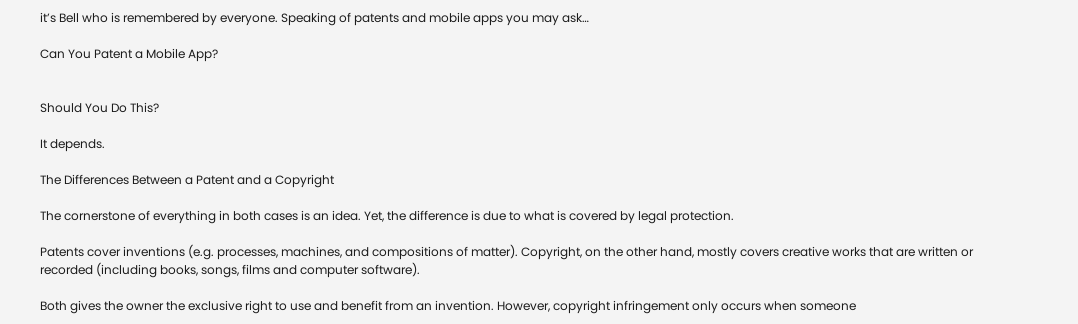it’s Bell who is remembered by everyone. Speaking of patents and mobile apps you may ask…

Can You Patent a Mobile App?


Should You Do This?

It depends.

The Differences Between a Patent and a Copyright

The cornerstone of everything in both cases is an idea. Yet, the difference is due to what is covered by legal protection.

Patents cover inventions (e.g. processes, machines, and compositions of matter). Copyright, on the other hand, mostly covers creative works that are written or recorded (including books, songs, films and computer software).

Both gives the owner the exclusive right to use and benefit from an invention. However, copyright infringement only occurs when someone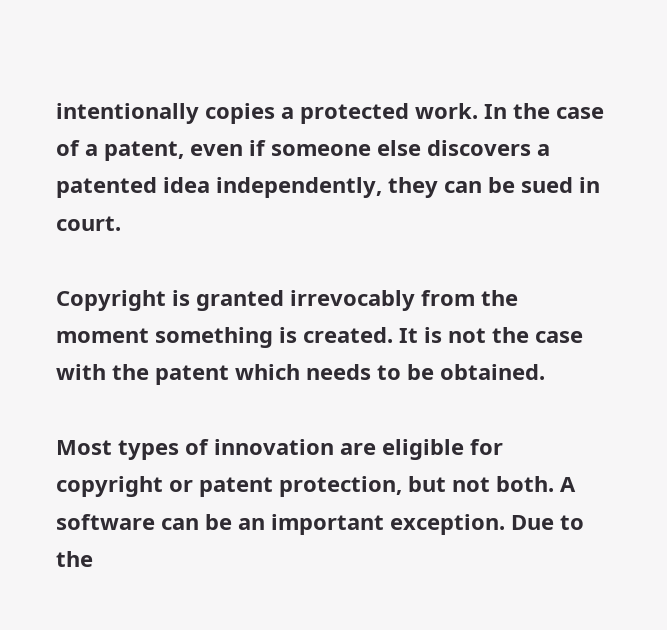intentionally copies a protected work. In the case of a patent, even if someone else discovers a patented idea independently, they can be sued in court.

Copyright is granted irrevocably from the moment something is created. It is not the case with the patent which needs to be obtained.

Most types of innovation are eligible for copyright or patent protection, but not both. A software can be an important exception. Due to the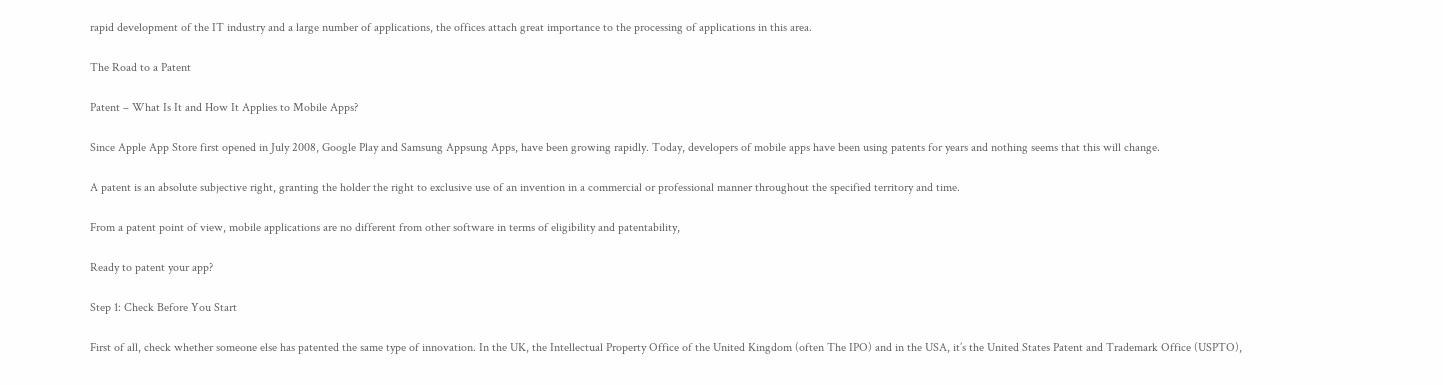rapid development of the IT industry and a large number of applications, the offices attach great importance to the processing of applications in this area.

The Road to a Patent

Patent – What Is It and How It Applies to Mobile Apps?

Since Apple App Store first opened in July 2008, Google Play and Samsung Appsung Apps, have been growing rapidly. Today, developers of mobile apps have been using patents for years and nothing seems that this will change.

A patent is an absolute subjective right, granting the holder the right to exclusive use of an invention in a commercial or professional manner throughout the specified territory and time.

From a patent point of view, mobile applications are no different from other software in terms of eligibility and patentability,

Ready to patent your app?

Step 1: Check Before You Start

First of all, check whether someone else has patented the same type of innovation. In the UK, the Intellectual Property Office of the United Kingdom (often The IPO) and in the USA, it’s the United States Patent and Trademark Office (USPTO),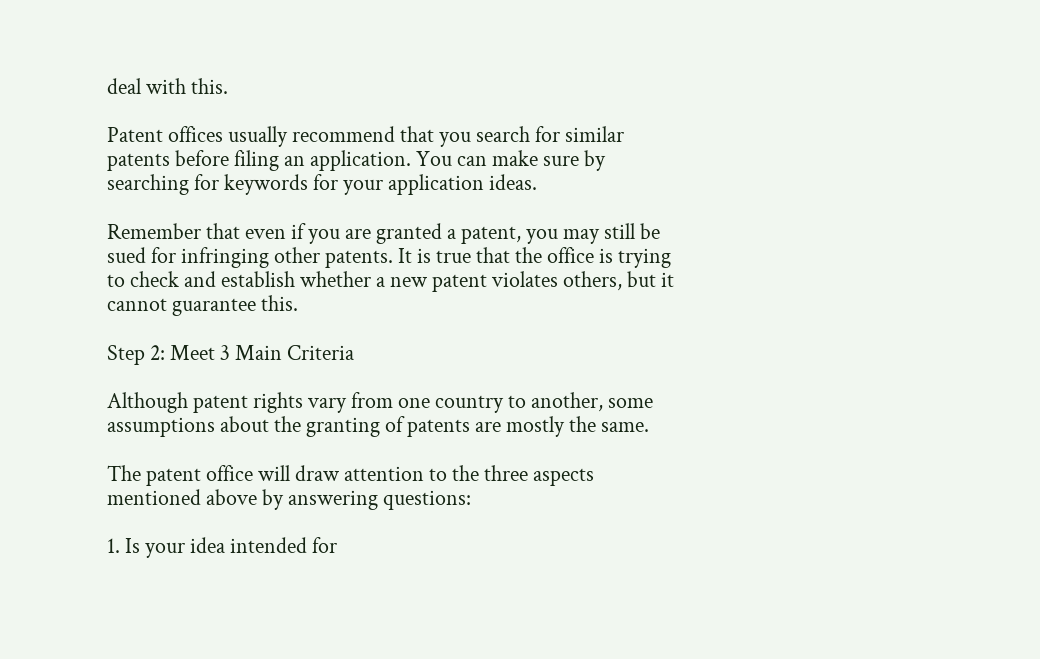deal with this.

Patent offices usually recommend that you search for similar patents before filing an application. You can make sure by searching for keywords for your application ideas.

Remember that even if you are granted a patent, you may still be sued for infringing other patents. It is true that the office is trying to check and establish whether a new patent violates others, but it cannot guarantee this.

Step 2: Meet 3 Main Criteria

Although patent rights vary from one country to another, some assumptions about the granting of patents are mostly the same.

The patent office will draw attention to the three aspects mentioned above by answering questions:

1. Is your idea intended for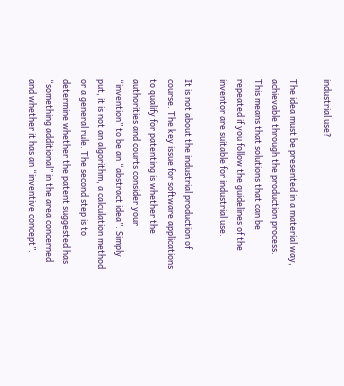industrial use?

The idea must be presented in a material way, achievable through the production process. This means that solutions that can be repeated if you follow the guidelines of the inventor are suitable for industrial use.

It is not about the industrial production of course. The key issue for software applications to qualify for patenting is whether the authorities and courts consider your “invention” to be an “abstract idea”. Simply put, it is not an algorithm, a calculation method or a general rule. The second step is to determine whether the patent suggested has “something additional” in the area concerned and whether it has an “inventive concept”.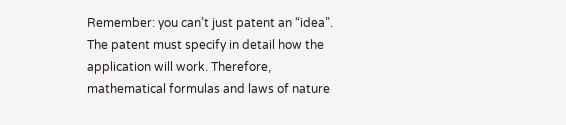Remember: you can’t just patent an “idea”. The patent must specify in detail how the application will work. Therefore, mathematical formulas and laws of nature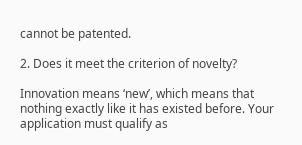cannot be patented.

2. Does it meet the criterion of novelty?

Innovation means ‘new’, which means that nothing exactly like it has existed before. Your application must qualify as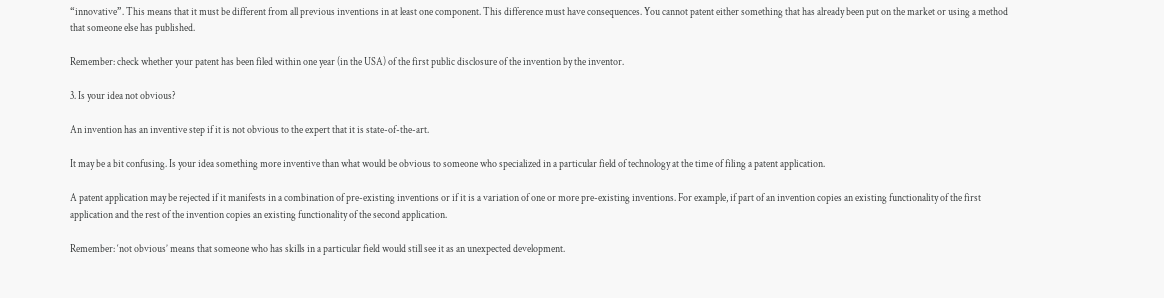“innovative”. This means that it must be different from all previous inventions in at least one component. This difference must have consequences. You cannot patent either something that has already been put on the market or using a method that someone else has published.

Remember: check whether your patent has been filed within one year (in the USA) of the first public disclosure of the invention by the inventor.

3. Is your idea not obvious?

An invention has an inventive step if it is not obvious to the expert that it is state-of-the-art.

It may be a bit confusing. Is your idea something more inventive than what would be obvious to someone who specialized in a particular field of technology at the time of filing a patent application.

A patent application may be rejected if it manifests in a combination of pre-existing inventions or if it is a variation of one or more pre-existing inventions. For example, if part of an invention copies an existing functionality of the first application and the rest of the invention copies an existing functionality of the second application.

Remember: ‘not obvious’ means that someone who has skills in a particular field would still see it as an unexpected development.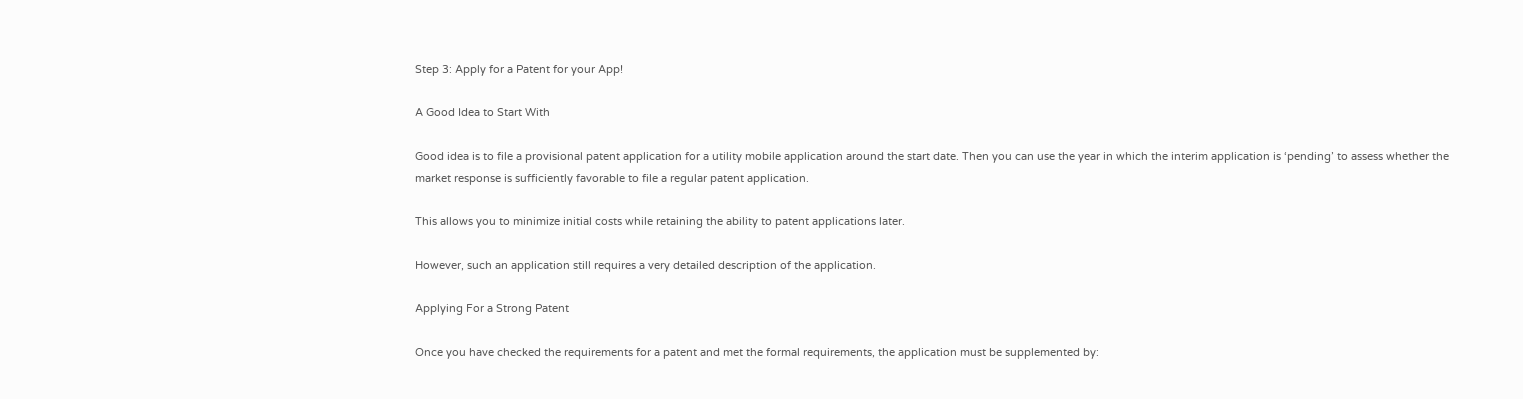Step 3: Apply for a Patent for your App!

A Good Idea to Start With

Good idea is to file a provisional patent application for a utility mobile application around the start date. Then you can use the year in which the interim application is ‘pending’ to assess whether the market response is sufficiently favorable to file a regular patent application.

This allows you to minimize initial costs while retaining the ability to patent applications later.

However, such an application still requires a very detailed description of the application.

Applying For a Strong Patent

Once you have checked the requirements for a patent and met the formal requirements, the application must be supplemented by: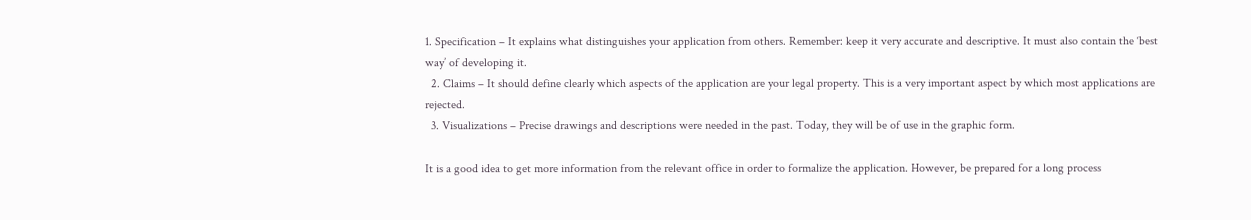1. Specification – It explains what distinguishes your application from others. Remember: keep it very accurate and descriptive. It must also contain the ‘best way’ of developing it.
  2. Claims – It should define clearly which aspects of the application are your legal property. This is a very important aspect by which most applications are rejected.
  3. Visualizations – Precise drawings and descriptions were needed in the past. Today, they will be of use in the graphic form.

It is a good idea to get more information from the relevant office in order to formalize the application. However, be prepared for a long process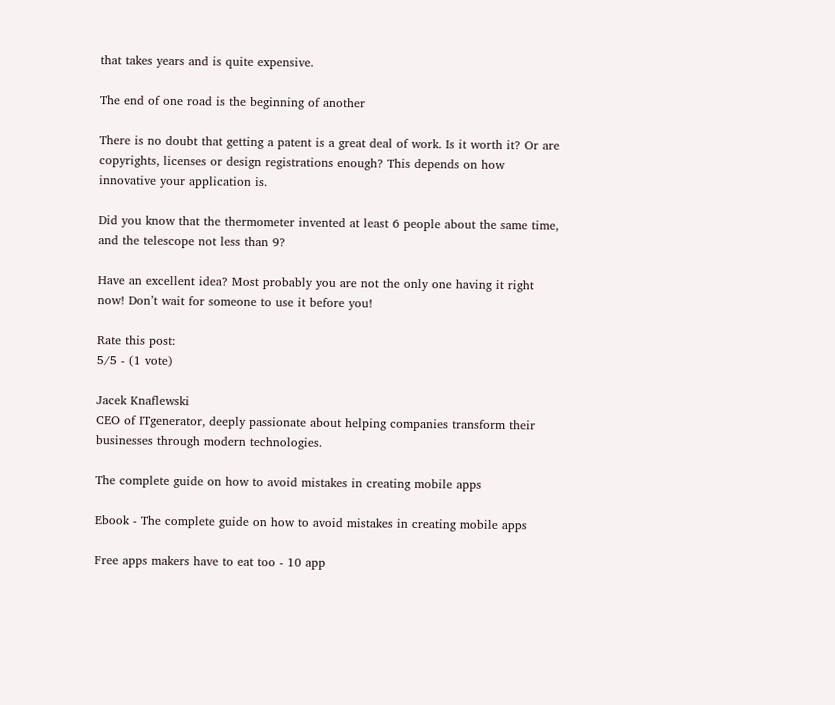that takes years and is quite expensive.

The end of one road is the beginning of another

There is no doubt that getting a patent is a great deal of work. Is it worth it? Or are copyrights, licenses or design registrations enough? This depends on how innovative your application is.

Did you know that the thermometer invented at least 6 people about the same time, and the telescope not less than 9?

Have an excellent idea? Most probably you are not the only one having it right now! Don’t wait for someone to use it before you!

Rate this post:
5/5 - (1 vote)

Jacek Knaflewski
CEO of ITgenerator, deeply passionate about helping companies transform their businesses through modern technologies.

The complete guide on how to avoid mistakes in creating mobile apps

Ebook - The complete guide on how to avoid mistakes in creating mobile apps

Free apps makers have to eat too - 10 app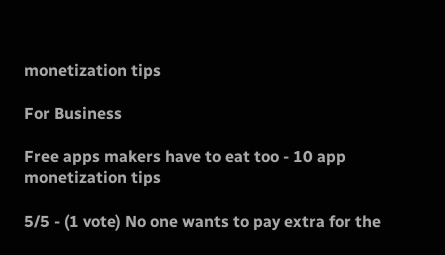monetization tips

For Business

Free apps makers have to eat too - 10 app monetization tips

5/5 - (1 vote) No one wants to pay extra for the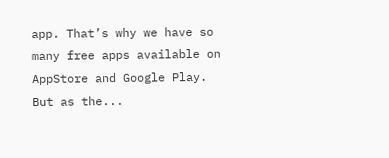app. That’s why we have so many free apps available on AppStore and Google Play. But as the...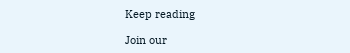Keep reading

Join our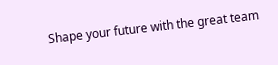Shape your future with the great team